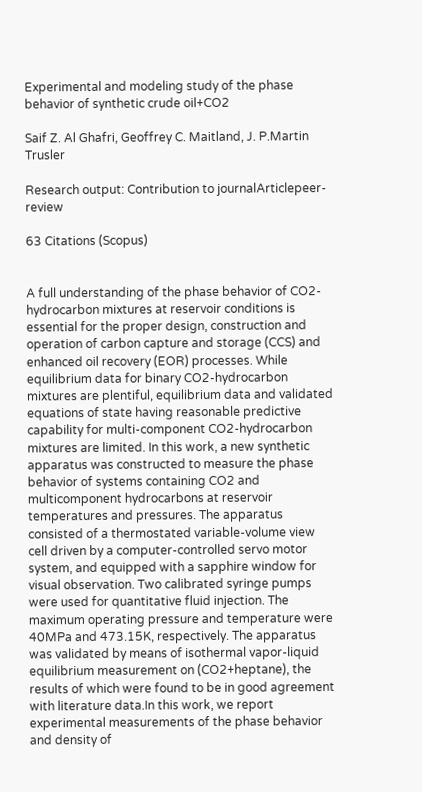Experimental and modeling study of the phase behavior of synthetic crude oil+CO2

Saif Z. Al Ghafri, Geoffrey C. Maitland, J. P.Martin Trusler

Research output: Contribution to journalArticlepeer-review

63 Citations (Scopus)


A full understanding of the phase behavior of CO2-hydrocarbon mixtures at reservoir conditions is essential for the proper design, construction and operation of carbon capture and storage (CCS) and enhanced oil recovery (EOR) processes. While equilibrium data for binary CO2-hydrocarbon mixtures are plentiful, equilibrium data and validated equations of state having reasonable predictive capability for multi-component CO2-hydrocarbon mixtures are limited. In this work, a new synthetic apparatus was constructed to measure the phase behavior of systems containing CO2 and multicomponent hydrocarbons at reservoir temperatures and pressures. The apparatus consisted of a thermostated variable-volume view cell driven by a computer-controlled servo motor system, and equipped with a sapphire window for visual observation. Two calibrated syringe pumps were used for quantitative fluid injection. The maximum operating pressure and temperature were 40MPa and 473.15K, respectively. The apparatus was validated by means of isothermal vapor-liquid equilibrium measurement on (CO2+heptane), the results of which were found to be in good agreement with literature data.In this work, we report experimental measurements of the phase behavior and density of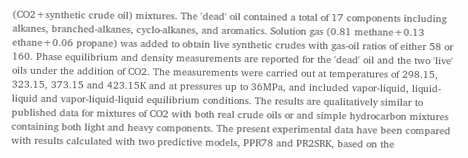(CO2+synthetic crude oil) mixtures. The 'dead' oil contained a total of 17 components including alkanes, branched-alkanes, cyclo-alkanes, and aromatics. Solution gas (0.81 methane+0.13 ethane+0.06 propane) was added to obtain live synthetic crudes with gas-oil ratios of either 58 or 160. Phase equilibrium and density measurements are reported for the 'dead' oil and the two 'live' oils under the addition of CO2. The measurements were carried out at temperatures of 298.15, 323.15, 373.15 and 423.15K and at pressures up to 36MPa, and included vapor-liquid, liquid-liquid and vapor-liquid-liquid equilibrium conditions. The results are qualitatively similar to published data for mixtures of CO2 with both real crude oils or and simple hydrocarbon mixtures containing both light and heavy components. The present experimental data have been compared with results calculated with two predictive models, PPR78 and PR2SRK, based on the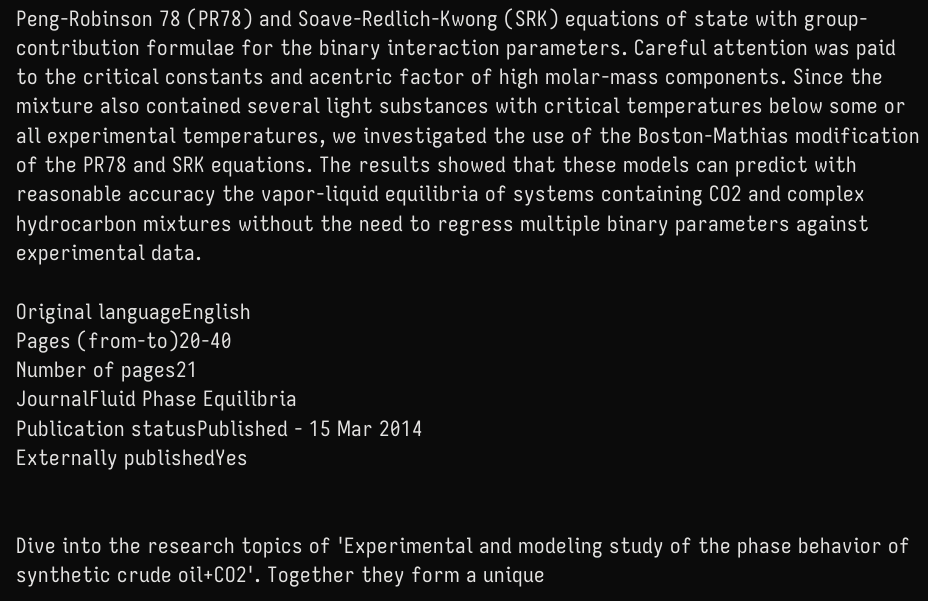Peng-Robinson 78 (PR78) and Soave-Redlich-Kwong (SRK) equations of state with group-contribution formulae for the binary interaction parameters. Careful attention was paid to the critical constants and acentric factor of high molar-mass components. Since the mixture also contained several light substances with critical temperatures below some or all experimental temperatures, we investigated the use of the Boston-Mathias modification of the PR78 and SRK equations. The results showed that these models can predict with reasonable accuracy the vapor-liquid equilibria of systems containing CO2 and complex hydrocarbon mixtures without the need to regress multiple binary parameters against experimental data.

Original languageEnglish
Pages (from-to)20-40
Number of pages21
JournalFluid Phase Equilibria
Publication statusPublished - 15 Mar 2014
Externally publishedYes


Dive into the research topics of 'Experimental and modeling study of the phase behavior of synthetic crude oil+CO2'. Together they form a unique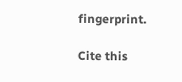fingerprint.

Cite this